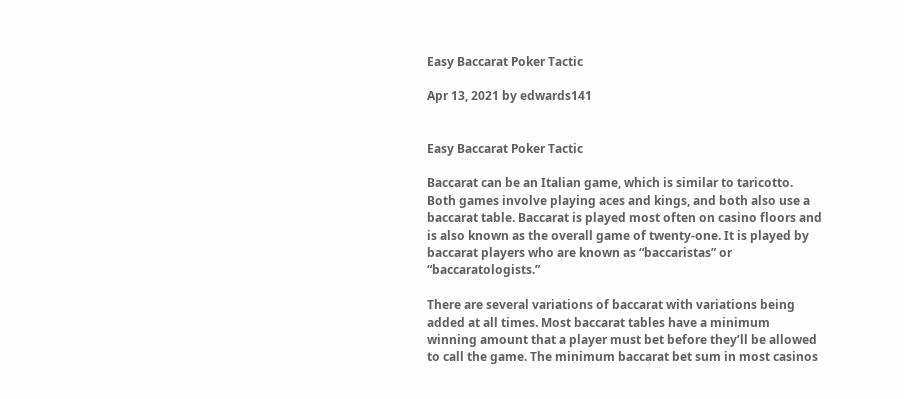Easy Baccarat Poker Tactic

Apr 13, 2021 by edwards141


Easy Baccarat Poker Tactic

Baccarat can be an Italian game, which is similar to taricotto. Both games involve playing aces and kings, and both also use a baccarat table. Baccarat is played most often on casino floors and is also known as the overall game of twenty-one. It is played by baccarat players who are known as “baccaristas” or “baccaratologists.”

There are several variations of baccarat with variations being added at all times. Most baccarat tables have a minimum winning amount that a player must bet before they’ll be allowed to call the game. The minimum baccarat bet sum in most casinos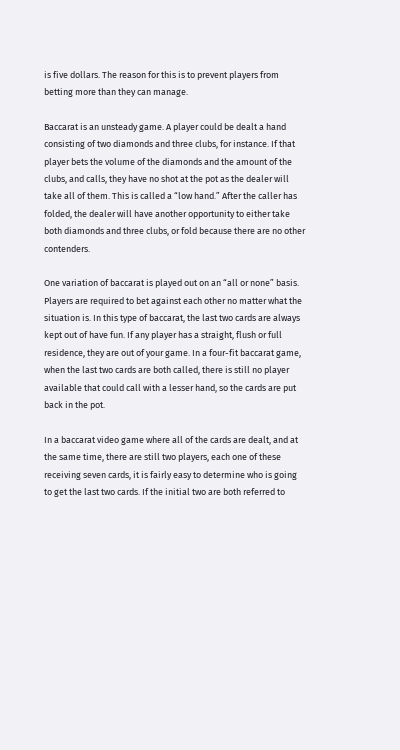is five dollars. The reason for this is to prevent players from betting more than they can manage.

Baccarat is an unsteady game. A player could be dealt a hand consisting of two diamonds and three clubs, for instance. If that player bets the volume of the diamonds and the amount of the clubs, and calls, they have no shot at the pot as the dealer will take all of them. This is called a “low hand.” After the caller has folded, the dealer will have another opportunity to either take both diamonds and three clubs, or fold because there are no other contenders.

One variation of baccarat is played out on an “all or none” basis. Players are required to bet against each other no matter what the situation is. In this type of baccarat, the last two cards are always kept out of have fun. If any player has a straight, flush or full residence, they are out of your game. In a four-fit baccarat game, when the last two cards are both called, there is still no player available that could call with a lesser hand, so the cards are put back in the pot.

In a baccarat video game where all of the cards are dealt, and at the same time, there are still two players, each one of these receiving seven cards, it is fairly easy to determine who is going to get the last two cards. If the initial two are both referred to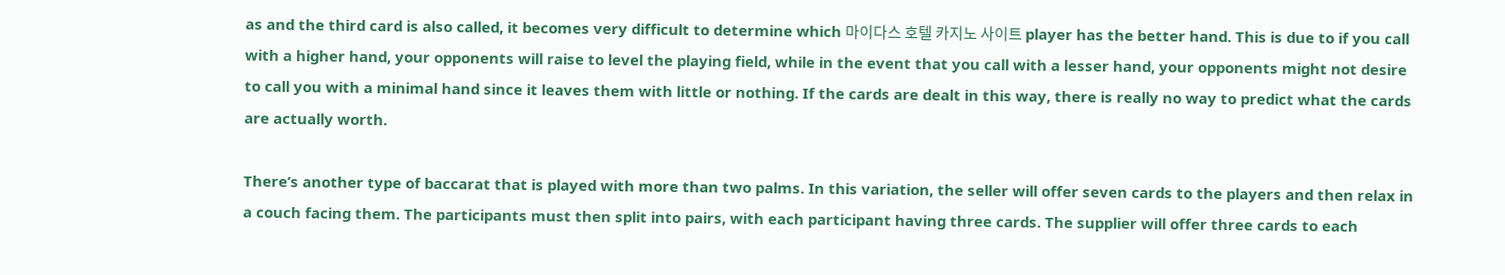as and the third card is also called, it becomes very difficult to determine which 마이다스 호텔 카지노 사이트 player has the better hand. This is due to if you call with a higher hand, your opponents will raise to level the playing field, while in the event that you call with a lesser hand, your opponents might not desire to call you with a minimal hand since it leaves them with little or nothing. If the cards are dealt in this way, there is really no way to predict what the cards are actually worth.

There’s another type of baccarat that is played with more than two palms. In this variation, the seller will offer seven cards to the players and then relax in a couch facing them. The participants must then split into pairs, with each participant having three cards. The supplier will offer three cards to each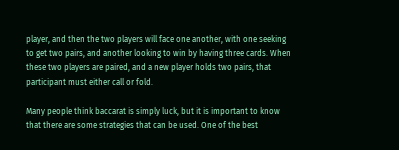player, and then the two players will face one another, with one seeking to get two pairs, and another looking to win by having three cards. When these two players are paired, and a new player holds two pairs, that participant must either call or fold.

Many people think baccarat is simply luck, but it is important to know that there are some strategies that can be used. One of the best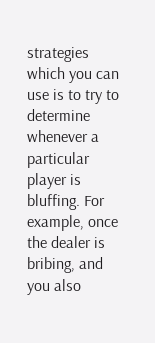strategies which you can use is to try to determine whenever a particular player is bluffing. For example, once the dealer is bribing, and you also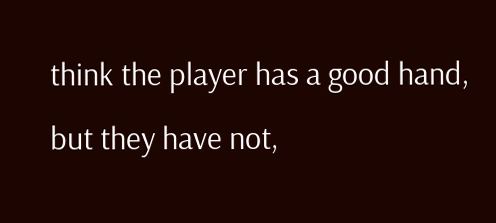think the player has a good hand, but they have not,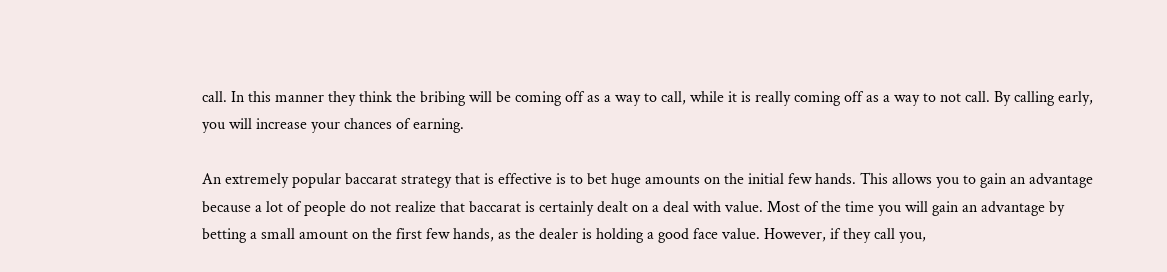call. In this manner they think the bribing will be coming off as a way to call, while it is really coming off as a way to not call. By calling early, you will increase your chances of earning.

An extremely popular baccarat strategy that is effective is to bet huge amounts on the initial few hands. This allows you to gain an advantage because a lot of people do not realize that baccarat is certainly dealt on a deal with value. Most of the time you will gain an advantage by betting a small amount on the first few hands, as the dealer is holding a good face value. However, if they call you,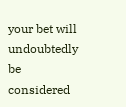your bet will undoubtedly be considered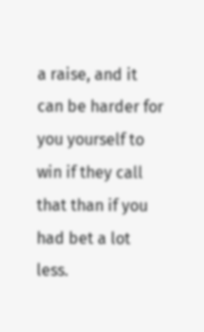a raise, and it can be harder for you yourself to win if they call that than if you had bet a lot less.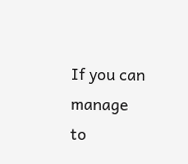If you can manage to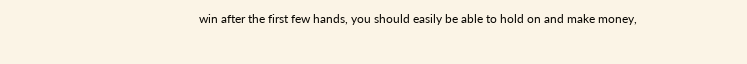win after the first few hands, you should easily be able to hold on and make money,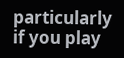particularly if you play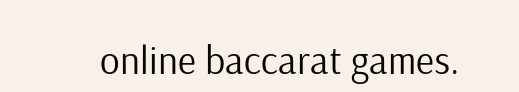online baccarat games.